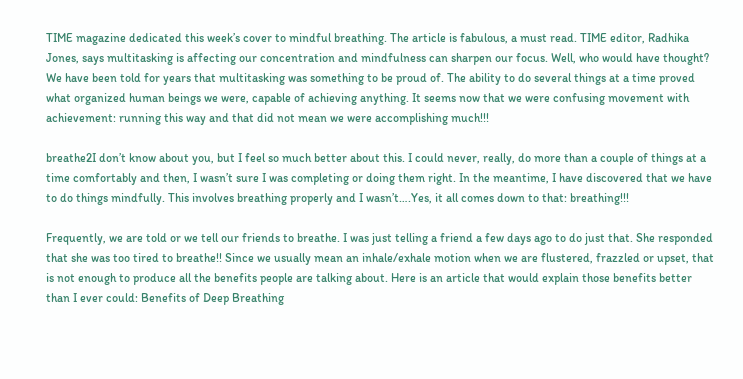TIME magazine dedicated this week’s cover to mindful breathing. The article is fabulous, a must read. TIME editor, Radhika Jones, says multitasking is affecting our concentration and mindfulness can sharpen our focus. Well, who would have thought? We have been told for years that multitasking was something to be proud of. The ability to do several things at a time proved what organized human beings we were, capable of achieving anything. It seems now that we were confusing movement with achievement: running this way and that did not mean we were accomplishing much!!!

breathe2I don’t know about you, but I feel so much better about this. I could never, really, do more than a couple of things at a time comfortably and then, I wasn’t sure I was completing or doing them right. In the meantime, I have discovered that we have to do things mindfully. This involves breathing properly and I wasn’t….Yes, it all comes down to that: breathing!!!

Frequently, we are told or we tell our friends to breathe. I was just telling a friend a few days ago to do just that. She responded that she was too tired to breathe!! Since we usually mean an inhale/exhale motion when we are flustered, frazzled or upset, that is not enough to produce all the benefits people are talking about. Here is an article that would explain those benefits better than I ever could: Benefits of Deep Breathing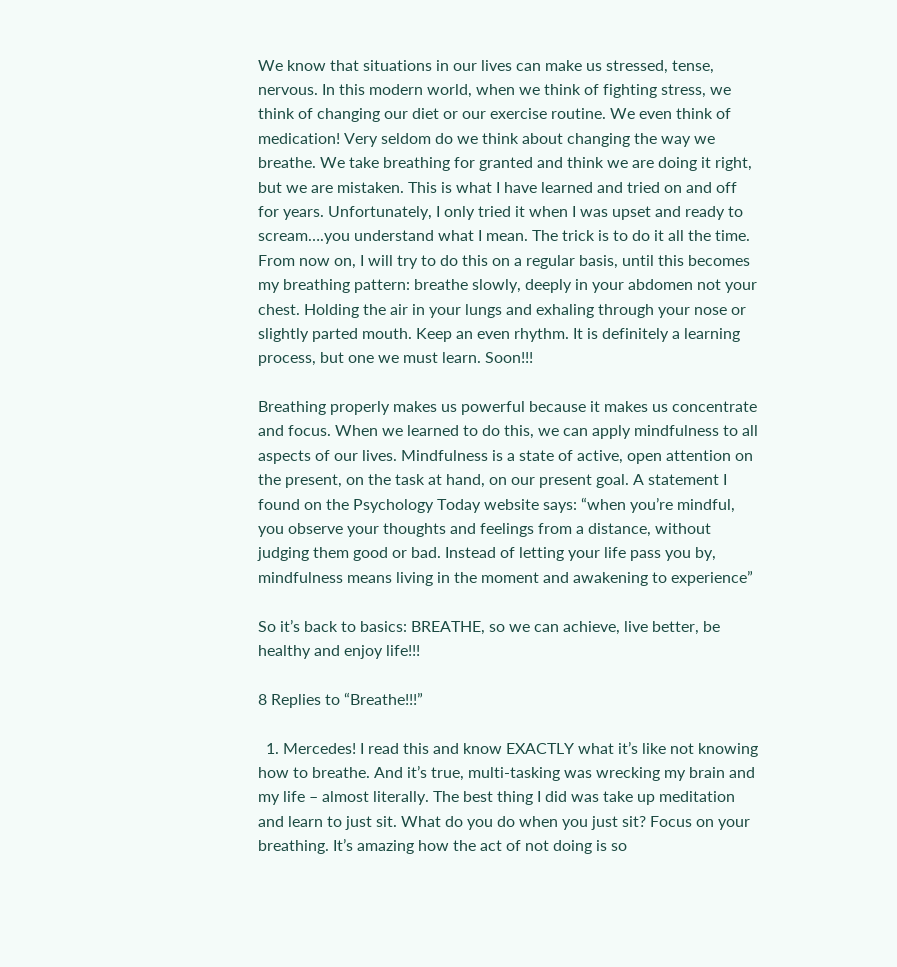We know that situations in our lives can make us stressed, tense, nervous. In this modern world, when we think of fighting stress, we think of changing our diet or our exercise routine. We even think of medication! Very seldom do we think about changing the way we breathe. We take breathing for granted and think we are doing it right, but we are mistaken. This is what I have learned and tried on and off for years. Unfortunately, I only tried it when I was upset and ready to scream….you understand what I mean. The trick is to do it all the time. From now on, I will try to do this on a regular basis, until this becomes my breathing pattern: breathe slowly, deeply in your abdomen not your chest. Holding the air in your lungs and exhaling through your nose or slightly parted mouth. Keep an even rhythm. It is definitely a learning process, but one we must learn. Soon!!!

Breathing properly makes us powerful because it makes us concentrate and focus. When we learned to do this, we can apply mindfulness to all aspects of our lives. Mindfulness is a state of active, open attention on the present, on the task at hand, on our present goal. A statement I found on the Psychology Today website says: “when you’re mindful, you observe your thoughts and feelings from a distance, without judging them good or bad. Instead of letting your life pass you by, mindfulness means living in the moment and awakening to experience”

So it’s back to basics: BREATHE, so we can achieve, live better, be healthy and enjoy life!!!

8 Replies to “Breathe!!!”

  1. Mercedes! I read this and know EXACTLY what it’s like not knowing how to breathe. And it’s true, multi-tasking was wrecking my brain and my life – almost literally. The best thing I did was take up meditation and learn to just sit. What do you do when you just sit? Focus on your breathing. It’s amazing how the act of not doing is so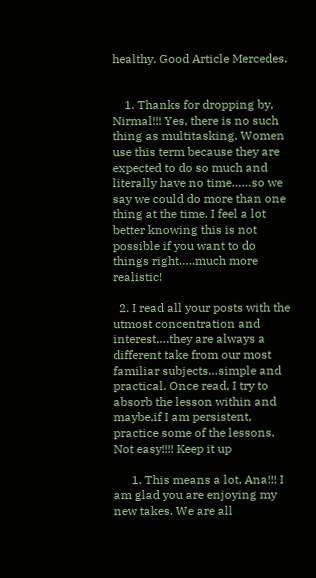healthy. Good Article Mercedes.


    1. Thanks for dropping by, Nirmal!!! Yes, there is no such thing as multitasking. Women use this term because they are expected to do so much and literally have no time……so we say we could do more than one thing at the time. I feel a lot better knowing this is not possible if you want to do things right…..much more realistic!

  2. I read all your posts with the utmost concentration and interest….they are always a different take from our most familiar subjects…simple and practical. Once read, I try to absorb the lesson within and maybe,if I am persistent, practice some of the lessons. Not easy!!!! Keep it up

      1. This means a lot, Ana!!! I am glad you are enjoying my new takes. We are all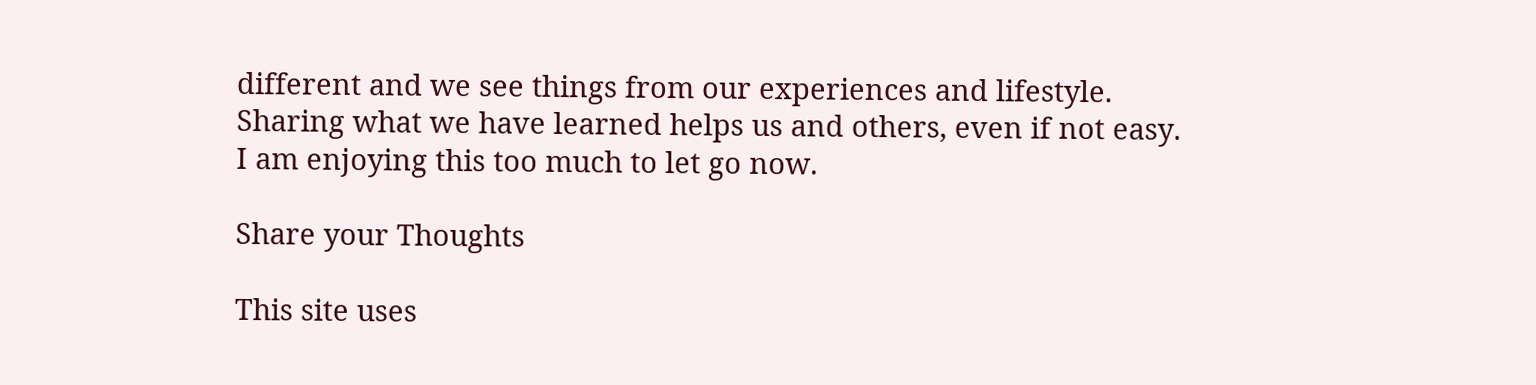different and we see things from our experiences and lifestyle. Sharing what we have learned helps us and others, even if not easy. I am enjoying this too much to let go now.

Share your Thoughts

This site uses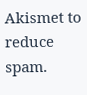Akismet to reduce spam.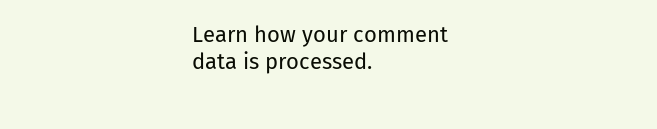Learn how your comment data is processed.